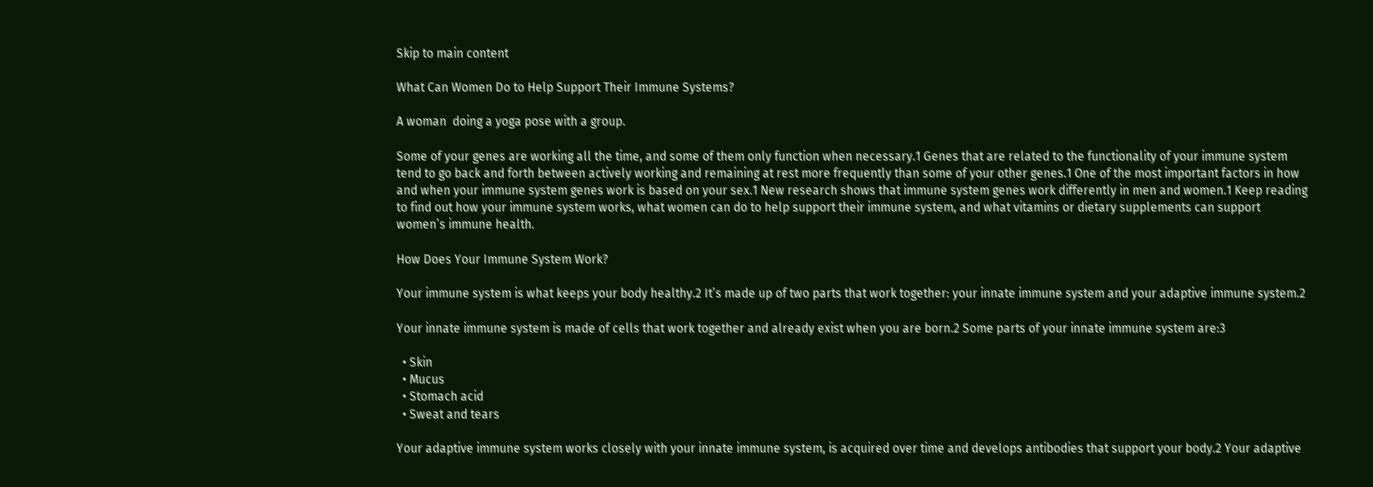Skip to main content

What Can Women Do to Help Support Their Immune Systems?

A woman  doing a yoga pose with a group.

Some of your genes are working all the time, and some of them only function when necessary.1 Genes that are related to the functionality of your immune system tend to go back and forth between actively working and remaining at rest more frequently than some of your other genes.1 One of the most important factors in how and when your immune system genes work is based on your sex.1 New research shows that immune system genes work differently in men and women.1 Keep reading to find out how your immune system works, what women can do to help support their immune system, and what vitamins or dietary supplements can support women’s immune health.

How Does Your Immune System Work?

Your immune system is what keeps your body healthy.2 It’s made up of two parts that work together: your innate immune system and your adaptive immune system.2

Your innate immune system is made of cells that work together and already exist when you are born.2 Some parts of your innate immune system are:3

  • Skin
  • Mucus
  • Stomach acid
  • Sweat and tears

Your adaptive immune system works closely with your innate immune system, is acquired over time and develops antibodies that support your body.2 Your adaptive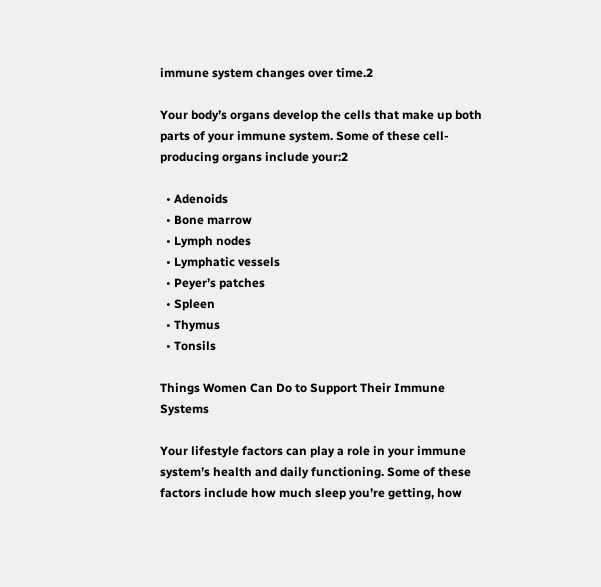immune system changes over time.2

Your body’s organs develop the cells that make up both parts of your immune system. Some of these cell-producing organs include your:2

  • Adenoids
  • Bone marrow
  • Lymph nodes
  • Lymphatic vessels
  • Peyer’s patches
  • Spleen
  • Thymus
  • Tonsils

Things Women Can Do to Support Their Immune Systems

Your lifestyle factors can play a role in your immune system’s health and daily functioning. Some of these factors include how much sleep you’re getting, how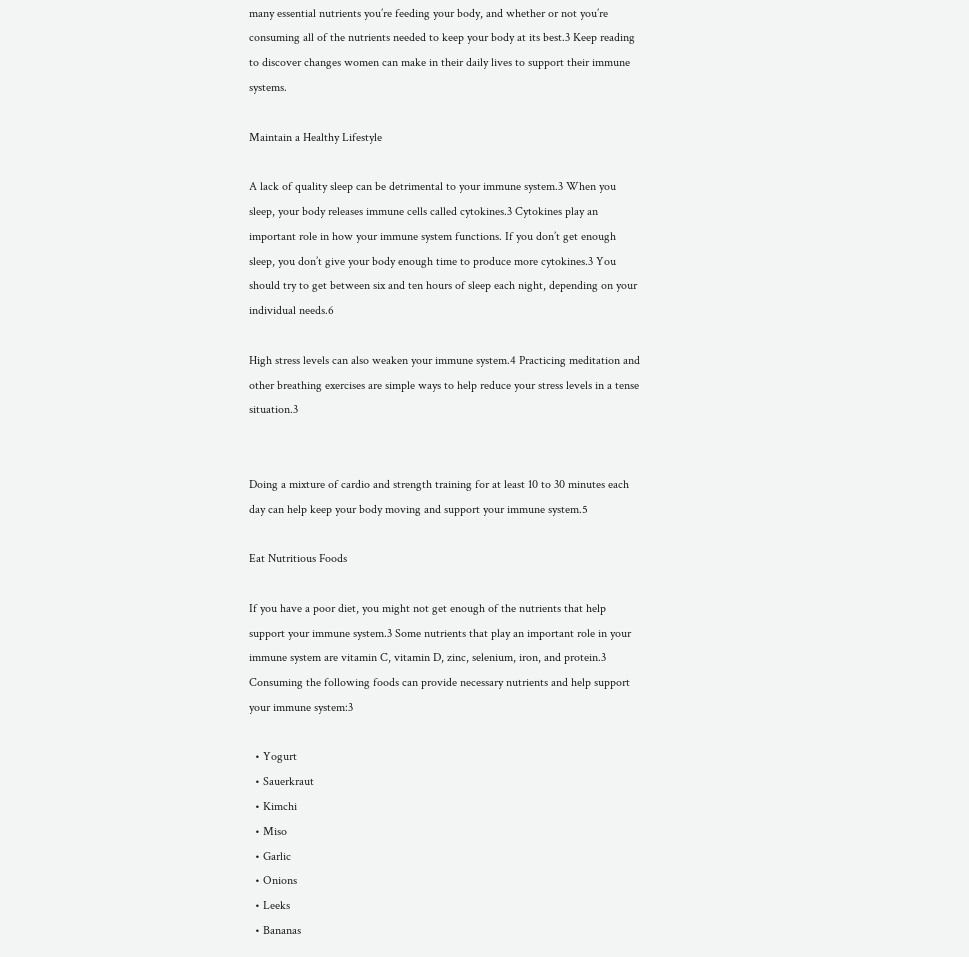many essential nutrients you’re feeding your body, and whether or not you’re consuming all of the nutrients needed to keep your body at its best.3 Keep reading to discover changes women can make in their daily lives to support their immune systems.

Maintain a Healthy Lifestyle

A lack of quality sleep can be detrimental to your immune system.3 When you sleep, your body releases immune cells called cytokines.3 Cytokines play an important role in how your immune system functions. If you don’t get enough sleep, you don’t give your body enough time to produce more cytokines.3 You should try to get between six and ten hours of sleep each night, depending on your individual needs.6

High stress levels can also weaken your immune system.4 Practicing meditation and other breathing exercises are simple ways to help reduce your stress levels in a tense situation.3


Doing a mixture of cardio and strength training for at least 10 to 30 minutes each day can help keep your body moving and support your immune system.5

Eat Nutritious Foods

If you have a poor diet, you might not get enough of the nutrients that help support your immune system.3 Some nutrients that play an important role in your immune system are vitamin C, vitamin D, zinc, selenium, iron, and protein.3 Consuming the following foods can provide necessary nutrients and help support your immune system:3

  • Yogurt
  • Sauerkraut
  • Kimchi
  • Miso
  • Garlic
  • Onions
  • Leeks
  • Bananas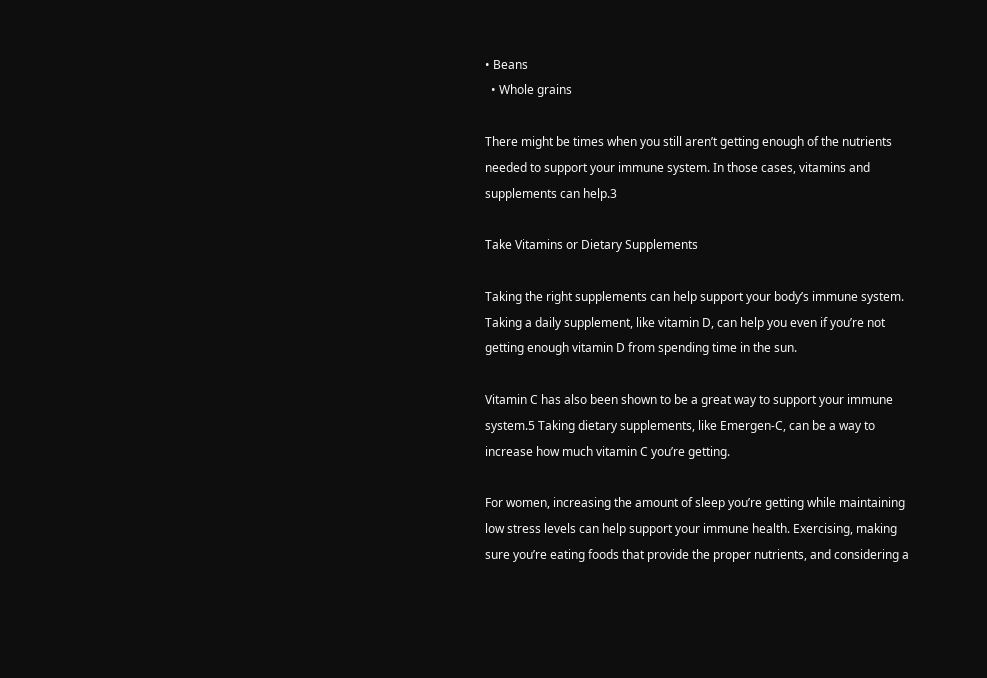• Beans
  • Whole grains

There might be times when you still aren’t getting enough of the nutrients needed to support your immune system. In those cases, vitamins and supplements can help.3

Take Vitamins or Dietary Supplements

Taking the right supplements can help support your body’s immune system. Taking a daily supplement, like vitamin D, can help you even if you’re not getting enough vitamin D from spending time in the sun.

Vitamin C has also been shown to be a great way to support your immune system.5 Taking dietary supplements, like Emergen-C, can be a way to increase how much vitamin C you’re getting.

For women, increasing the amount of sleep you’re getting while maintaining low stress levels can help support your immune health. Exercising, making sure you’re eating foods that provide the proper nutrients, and considering a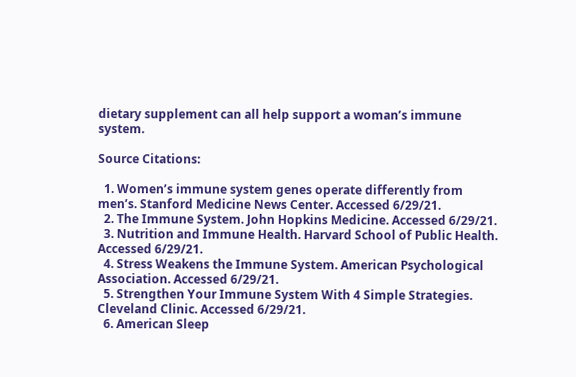dietary supplement can all help support a woman’s immune system.

Source Citations:

  1. Women’s immune system genes operate differently from men’s. Stanford Medicine News Center. Accessed 6/29/21.
  2. The Immune System. John Hopkins Medicine. Accessed 6/29/21.
  3. Nutrition and Immune Health. Harvard School of Public Health. Accessed 6/29/21.
  4. Stress Weakens the Immune System. American Psychological Association. Accessed 6/29/21.
  5. Strengthen Your Immune System With 4 Simple Strategies. Cleveland Clinic. Accessed 6/29/21.
  6. American Sleep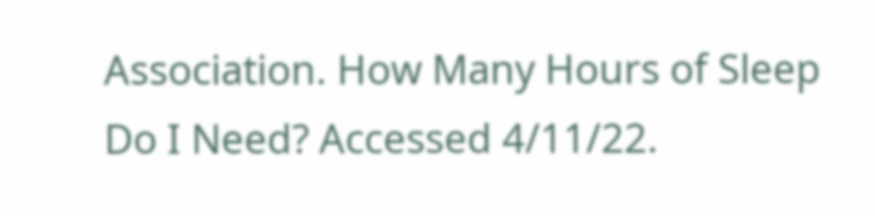Association. How Many Hours of Sleep Do I Need? Accessed 4/11/22.